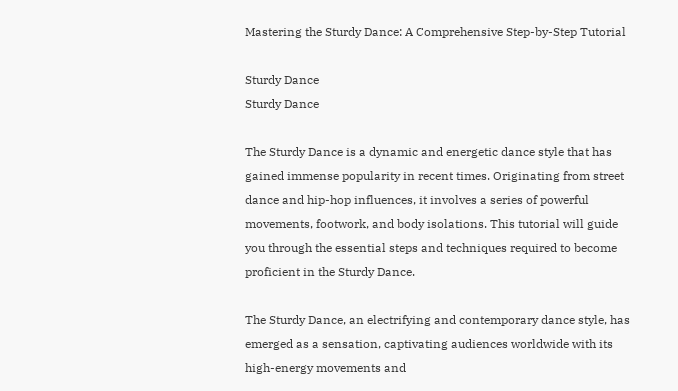Mastering the Sturdy Dance: A Comprehensive Step-by-Step Tutorial

Sturdy Dance
Sturdy Dance

The Sturdy Dance is a dynamic and energetic dance style that has gained immense popularity in recent times. Originating from street dance and hip-hop influences, it involves a series of powerful movements, footwork, and body isolations. This tutorial will guide you through the essential steps and techniques required to become proficient in the Sturdy Dance.

The Sturdy Dance, an electrifying and contemporary dance style, has emerged as a sensation, captivating audiences worldwide with its high-energy movements and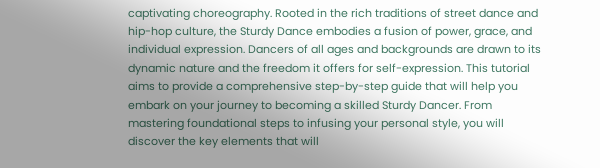captivating choreography. Rooted in the rich traditions of street dance and hip-hop culture, the Sturdy Dance embodies a fusion of power, grace, and individual expression. Dancers of all ages and backgrounds are drawn to its dynamic nature and the freedom it offers for self-expression. This tutorial aims to provide a comprehensive step-by-step guide that will help you embark on your journey to becoming a skilled Sturdy Dancer. From mastering foundational steps to infusing your personal style, you will discover the key elements that will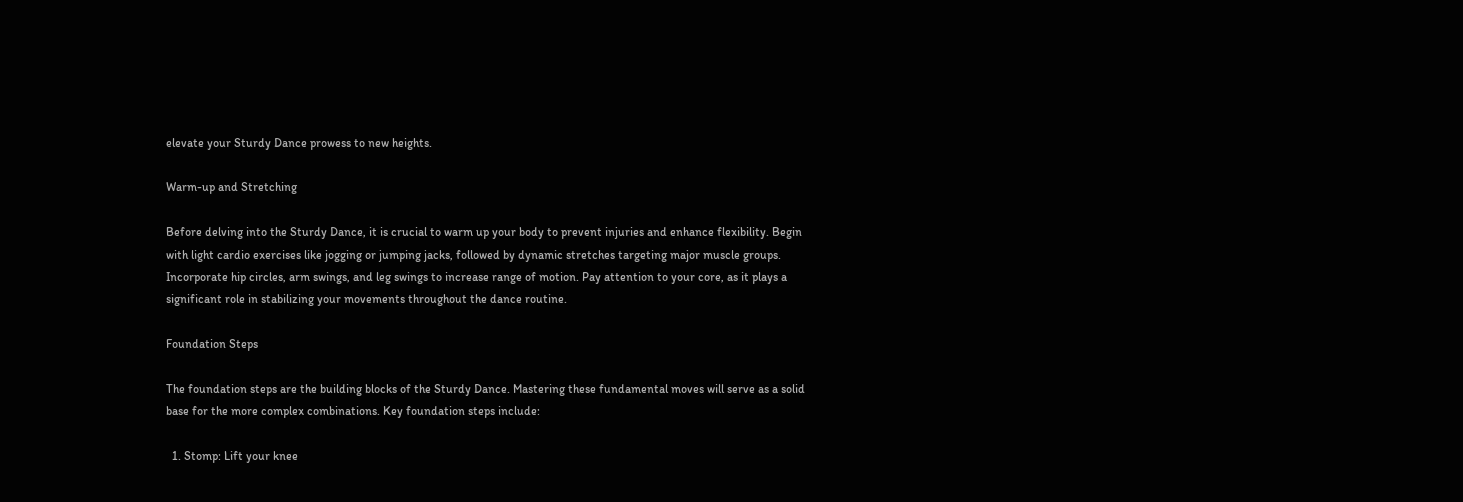elevate your Sturdy Dance prowess to new heights.

Warm-up and Stretching

Before delving into the Sturdy Dance, it is crucial to warm up your body to prevent injuries and enhance flexibility. Begin with light cardio exercises like jogging or jumping jacks, followed by dynamic stretches targeting major muscle groups. Incorporate hip circles, arm swings, and leg swings to increase range of motion. Pay attention to your core, as it plays a significant role in stabilizing your movements throughout the dance routine.

Foundation Steps

The foundation steps are the building blocks of the Sturdy Dance. Mastering these fundamental moves will serve as a solid base for the more complex combinations. Key foundation steps include:

  1. Stomp: Lift your knee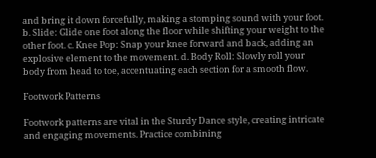and bring it down forcefully, making a stomping sound with your foot. b. Slide: Glide one foot along the floor while shifting your weight to the other foot. c. Knee Pop: Snap your knee forward and back, adding an explosive element to the movement. d. Body Roll: Slowly roll your body from head to toe, accentuating each section for a smooth flow.

Footwork Patterns

Footwork patterns are vital in the Sturdy Dance style, creating intricate and engaging movements. Practice combining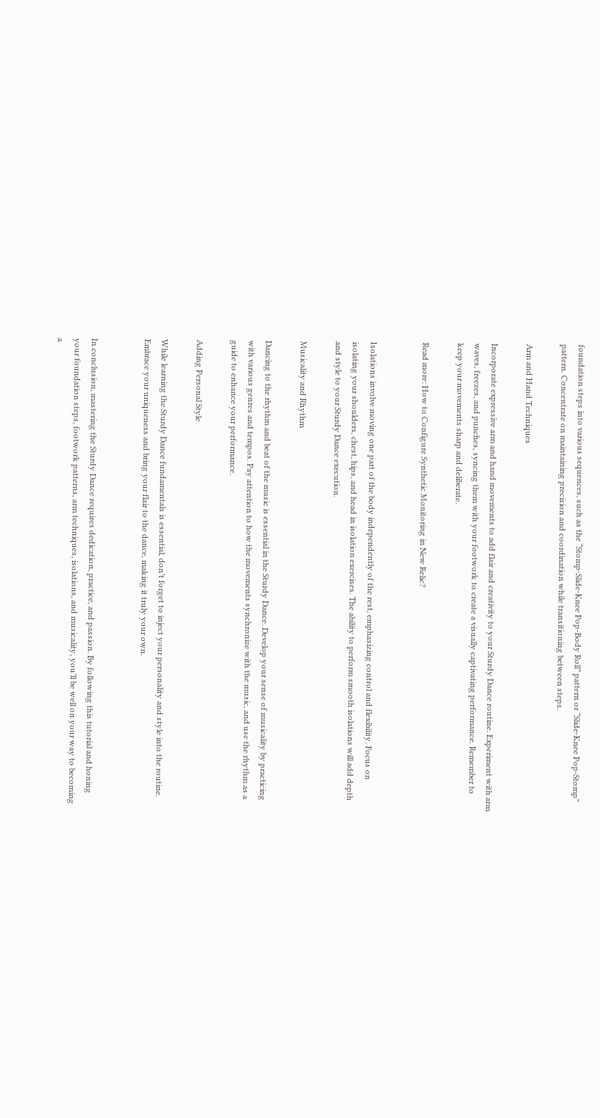foundation steps into various sequences, such as the “Stomp-Slide-Knee Pop-Body Roll” pattern or “Slide-Knee Pop-Stomp” pattern. Concentrate on maintaining precision and coordination while transitioning between steps.

Arm and Hand Techniques

Incorporate expressive arm and hand movements to add flair and creativity to your Sturdy Dance routine. Experiment with arm waves, freezes, and punches, syncing them with your footwork to create a visually captivating performance. Remember to keep your movements sharp and deliberate.

Read more: How to Configure Synthetic Monitoring in New Relic?


Isolations involve moving one part of the body independently of the rest, emphasizing control and flexibility. Focus on isolating your shoulders, chest, hips, and head in isolation exercises. The ability to perform smooth isolations will add depth and style to your Sturdy Dance execution.

Musicality and Rhythm

Dancing to the rhythm and beat of the music is essential in the Sturdy Dance. Develop your sense of musicality by practicing with various genres and tempos. Pay attention to how the movements synchronize with the music, and use the rhythm as a guide to enhance your performance.

Adding Personal Style

While learning the Sturdy Dance fundamentals is essential, don’t forget to inject your personality and style into the routine. Embrace your uniqueness and bring your flair to the dance, making it truly your own.


In conclusion, mastering the Sturdy Dance requires dedication, practice, and passion. By following this tutorial and honing your foundation steps, footwork patterns, arm techniques, isolations, and musicality, you’ll be well on your way to becoming a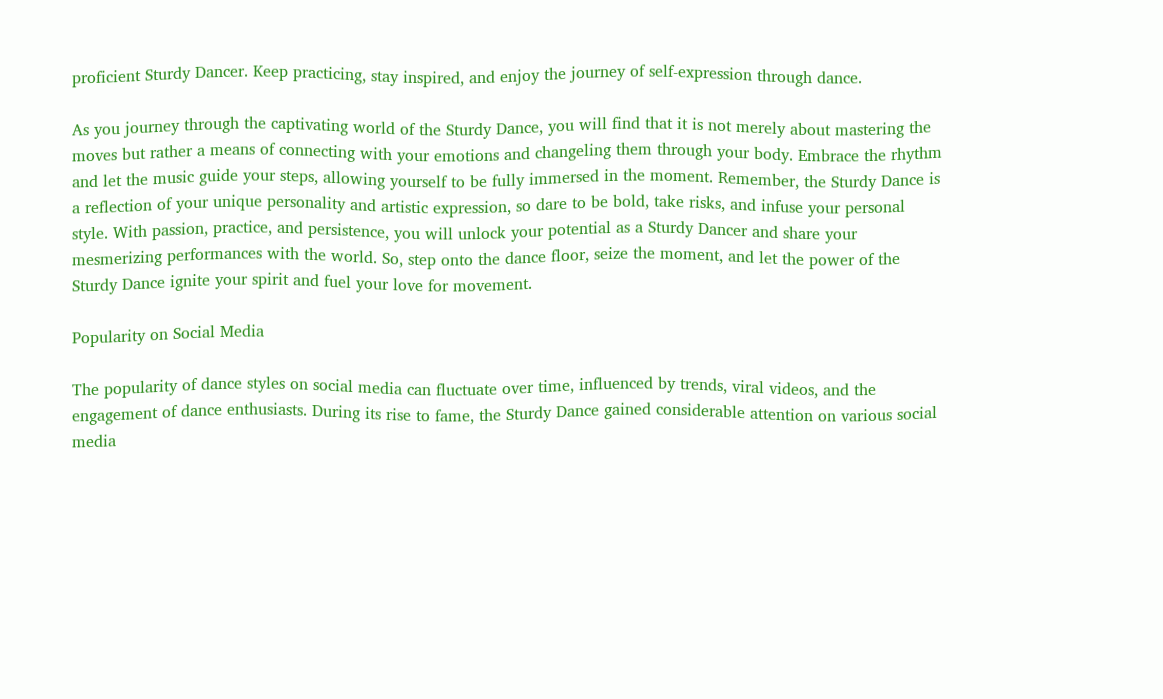proficient Sturdy Dancer. Keep practicing, stay inspired, and enjoy the journey of self-expression through dance.

As you journey through the captivating world of the Sturdy Dance, you will find that it is not merely about mastering the moves but rather a means of connecting with your emotions and changeling them through your body. Embrace the rhythm and let the music guide your steps, allowing yourself to be fully immersed in the moment. Remember, the Sturdy Dance is a reflection of your unique personality and artistic expression, so dare to be bold, take risks, and infuse your personal style. With passion, practice, and persistence, you will unlock your potential as a Sturdy Dancer and share your mesmerizing performances with the world. So, step onto the dance floor, seize the moment, and let the power of the Sturdy Dance ignite your spirit and fuel your love for movement.

Popularity on Social Media

The popularity of dance styles on social media can fluctuate over time, influenced by trends, viral videos, and the engagement of dance enthusiasts. During its rise to fame, the Sturdy Dance gained considerable attention on various social media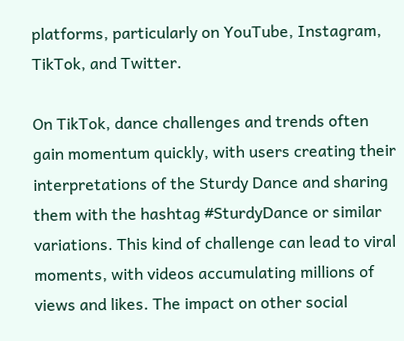platforms, particularly on YouTube, Instagram, TikTok, and Twitter.

On TikTok, dance challenges and trends often gain momentum quickly, with users creating their interpretations of the Sturdy Dance and sharing them with the hashtag #SturdyDance or similar variations. This kind of challenge can lead to viral moments, with videos accumulating millions of views and likes. The impact on other social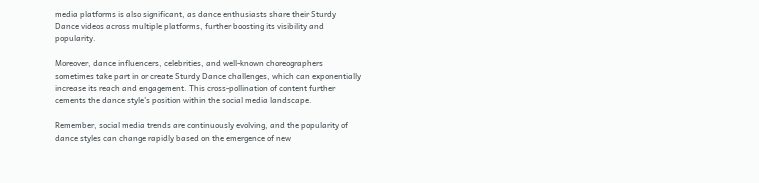media platforms is also significant, as dance enthusiasts share their Sturdy Dance videos across multiple platforms, further boosting its visibility and popularity.

Moreover, dance influencers, celebrities, and well-known choreographers sometimes take part in or create Sturdy Dance challenges, which can exponentially increase its reach and engagement. This cross-pollination of content further cements the dance style’s position within the social media landscape.

Remember, social media trends are continuously evolving, and the popularity of dance styles can change rapidly based on the emergence of new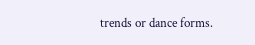trends or dance forms.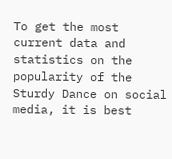To get the most current data and statistics on the popularity of the Sturdy Dance on social media, it is best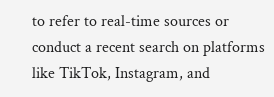to refer to real-time sources or conduct a recent search on platforms like TikTok, Instagram, and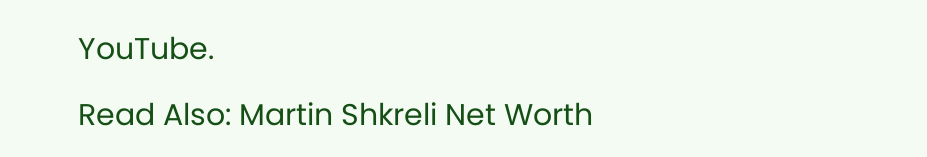YouTube.

Read Also: Martin Shkreli Net Worth